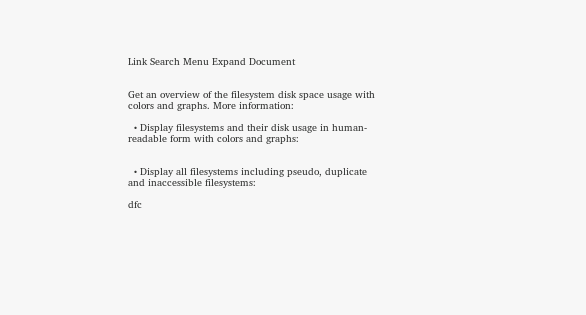Link Search Menu Expand Document


Get an overview of the filesystem disk space usage with colors and graphs. More information:

  • Display filesystems and their disk usage in human-readable form with colors and graphs:


  • Display all filesystems including pseudo, duplicate and inaccessible filesystems:

dfc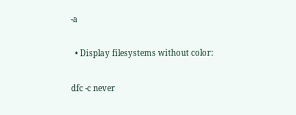-a

  • Display filesystems without color:

dfc -c never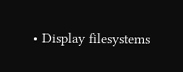• Display filesystems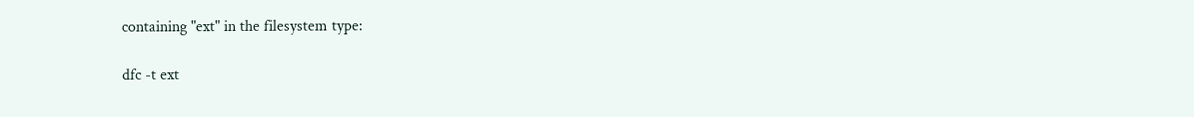containing "ext" in the filesystem type:

dfc -t ext